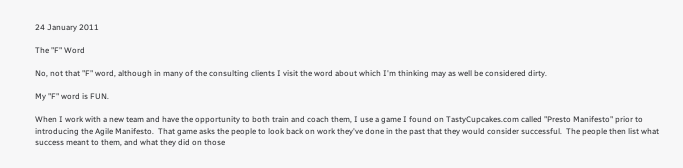24 January 2011

The "F" Word

No, not that "F" word, although in many of the consulting clients I visit the word about which I'm thinking may as well be considered dirty.

My "F" word is FUN.

When I work with a new team and have the opportunity to both train and coach them, I use a game I found on TastyCupcakes.com called "Presto Manifesto" prior to introducing the Agile Manifesto.  That game asks the people to look back on work they've done in the past that they would consider successful.  The people then list what success meant to them, and what they did on those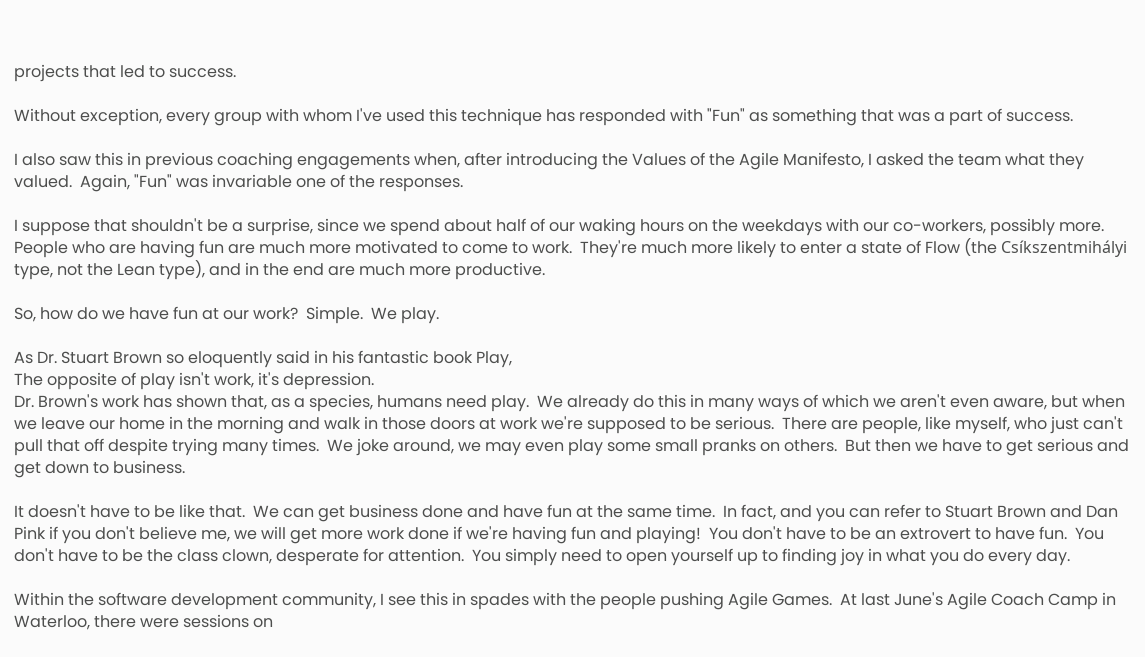projects that led to success.

Without exception, every group with whom I've used this technique has responded with "Fun" as something that was a part of success.

I also saw this in previous coaching engagements when, after introducing the Values of the Agile Manifesto, I asked the team what they valued.  Again, "Fun" was invariable one of the responses.

I suppose that shouldn't be a surprise, since we spend about half of our waking hours on the weekdays with our co-workers, possibly more.  People who are having fun are much more motivated to come to work.  They're much more likely to enter a state of Flow (the Csíkszentmihályi type, not the Lean type), and in the end are much more productive.

So, how do we have fun at our work?  Simple.  We play.

As Dr. Stuart Brown so eloquently said in his fantastic book Play,
The opposite of play isn't work, it's depression.
Dr. Brown's work has shown that, as a species, humans need play.  We already do this in many ways of which we aren't even aware, but when we leave our home in the morning and walk in those doors at work we're supposed to be serious.  There are people, like myself, who just can't pull that off despite trying many times.  We joke around, we may even play some small pranks on others.  But then we have to get serious and get down to business.

It doesn't have to be like that.  We can get business done and have fun at the same time.  In fact, and you can refer to Stuart Brown and Dan Pink if you don't believe me, we will get more work done if we're having fun and playing!  You don't have to be an extrovert to have fun.  You don't have to be the class clown, desperate for attention.  You simply need to open yourself up to finding joy in what you do every day.

Within the software development community, I see this in spades with the people pushing Agile Games.  At last June's Agile Coach Camp in Waterloo, there were sessions on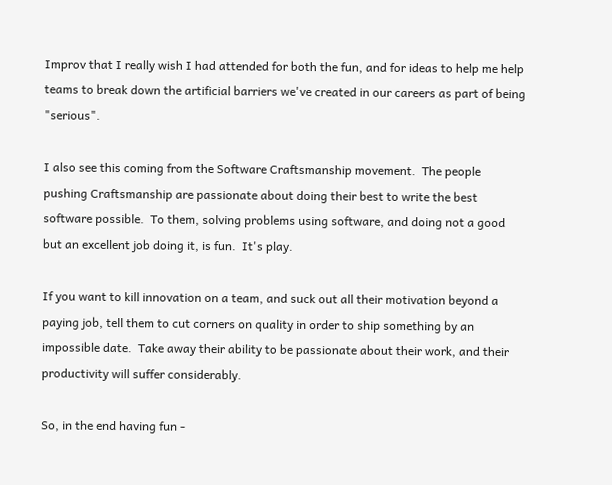Improv that I really wish I had attended for both the fun, and for ideas to help me help teams to break down the artificial barriers we've created in our careers as part of being "serious".

I also see this coming from the Software Craftsmanship movement.  The people pushing Craftsmanship are passionate about doing their best to write the best software possible.  To them, solving problems using software, and doing not a good but an excellent job doing it, is fun.  It's play.

If you want to kill innovation on a team, and suck out all their motivation beyond a paying job, tell them to cut corners on quality in order to ship something by an impossible date.  Take away their ability to be passionate about their work, and their productivity will suffer considerably.

So, in the end having fun -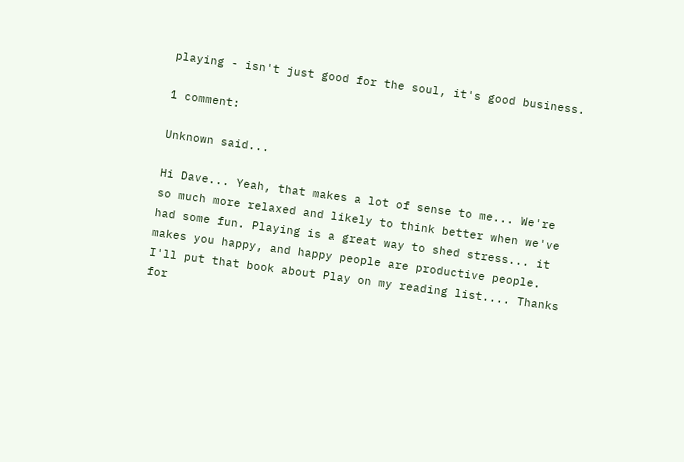playing - isn't just good for the soul, it's good business.

1 comment:

Unknown said...

Hi Dave... Yeah, that makes a lot of sense to me... We're so much more relaxed and likely to think better when we've had some fun. Playing is a great way to shed stress... it makes you happy, and happy people are productive people. I'll put that book about Play on my reading list.... Thanks for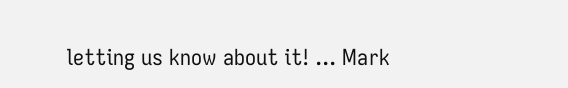letting us know about it! ... Mark